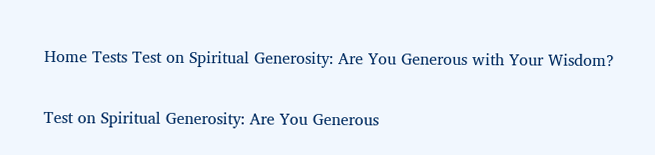Home Tests Test on Spiritual Generosity: Are You Generous with Your Wisdom?

Test on Spiritual Generosity: Are You Generous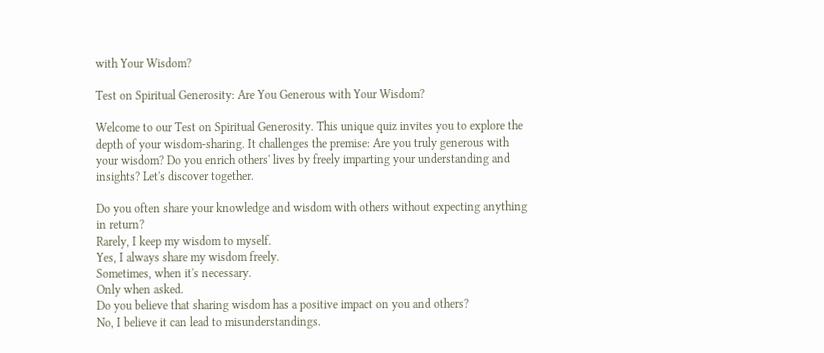with Your Wisdom?

Test on Spiritual Generosity: Are You Generous with Your Wisdom?

Welcome to our Test on Spiritual Generosity. This unique quiz invites you to explore the depth of your wisdom-sharing. It challenges the premise: Are you truly generous with your wisdom? Do you enrich others' lives by freely imparting your understanding and insights? Let's discover together.

Do you often share your knowledge and wisdom with others without expecting anything in return?
Rarely, I keep my wisdom to myself.
Yes, I always share my wisdom freely.
Sometimes, when it's necessary.
Only when asked.
Do you believe that sharing wisdom has a positive impact on you and others?
No, I believe it can lead to misunderstandings.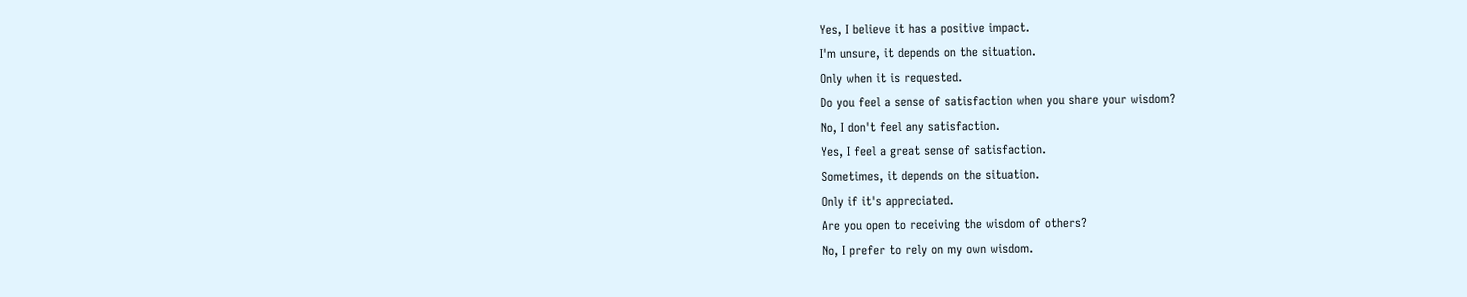Yes, I believe it has a positive impact.
I'm unsure, it depends on the situation.
Only when it is requested.
Do you feel a sense of satisfaction when you share your wisdom?
No, I don't feel any satisfaction.
Yes, I feel a great sense of satisfaction.
Sometimes, it depends on the situation.
Only if it's appreciated.
Are you open to receiving the wisdom of others?
No, I prefer to rely on my own wisdom.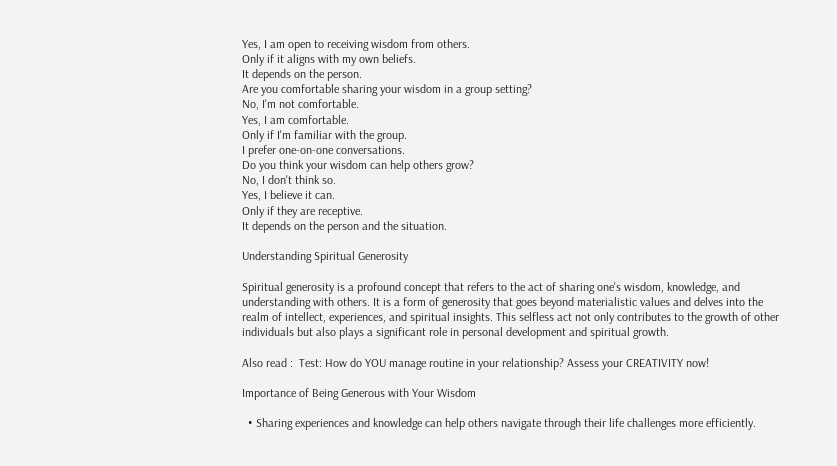Yes, I am open to receiving wisdom from others.
Only if it aligns with my own beliefs.
It depends on the person.
Are you comfortable sharing your wisdom in a group setting?
No, I'm not comfortable.
Yes, I am comfortable.
Only if I'm familiar with the group.
I prefer one-on-one conversations.
Do you think your wisdom can help others grow?
No, I don't think so.
Yes, I believe it can.
Only if they are receptive.
It depends on the person and the situation.

Understanding Spiritual Generosity

Spiritual generosity is a profound concept that refers to the act of sharing one's wisdom, knowledge, and understanding with others. It is a form of generosity that goes beyond materialistic values and delves into the realm of intellect, experiences, and spiritual insights. This selfless act not only contributes to the growth of other individuals but also plays a significant role in personal development and spiritual growth.

Also read :  Test: How do YOU manage routine in your relationship? Assess your CREATIVITY now!

Importance of Being Generous with Your Wisdom

  • Sharing experiences and knowledge can help others navigate through their life challenges more efficiently.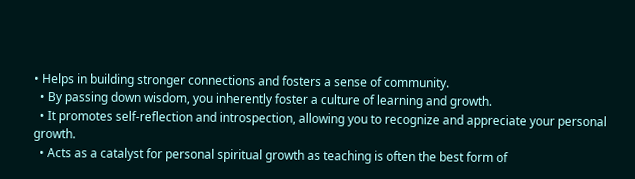• Helps in building stronger connections and fosters a sense of community.
  • By passing down wisdom, you inherently foster a culture of learning and growth.
  • It promotes self-reflection and introspection, allowing you to recognize and appreciate your personal growth.
  • Acts as a catalyst for personal spiritual growth as teaching is often the best form of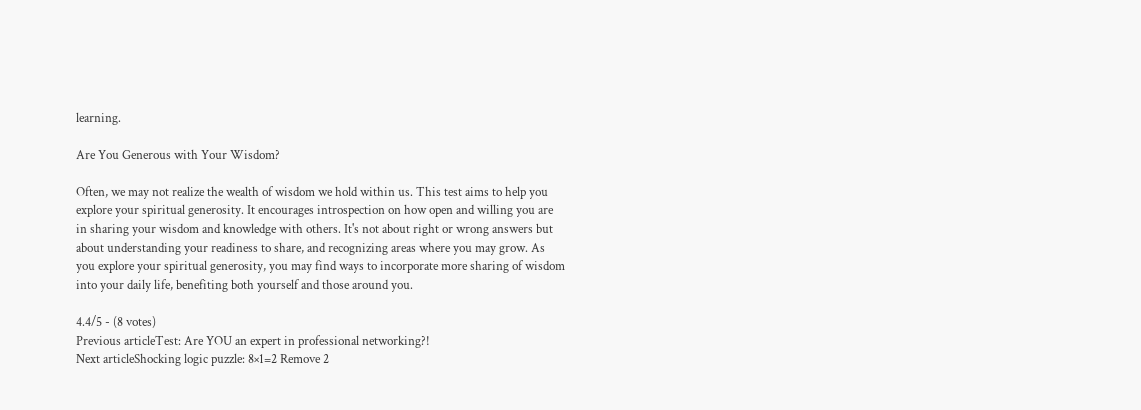learning.

Are You Generous with Your Wisdom?

Often, we may not realize the wealth of wisdom we hold within us. This test aims to help you explore your spiritual generosity. It encourages introspection on how open and willing you are in sharing your wisdom and knowledge with others. It's not about right or wrong answers but about understanding your readiness to share, and recognizing areas where you may grow. As you explore your spiritual generosity, you may find ways to incorporate more sharing of wisdom into your daily life, benefiting both yourself and those around you.

4.4/5 - (8 votes)
Previous articleTest: Are YOU an expert in professional networking?!
Next articleShocking logic puzzle: 8×1=2 Remove 2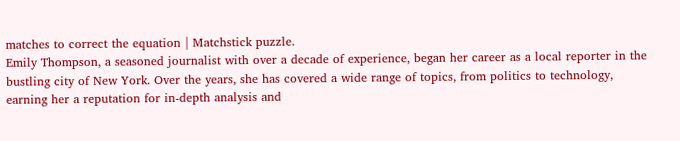matches to correct the equation | Matchstick puzzle.
Emily Thompson, a seasoned journalist with over a decade of experience, began her career as a local reporter in the bustling city of New York. Over the years, she has covered a wide range of topics, from politics to technology, earning her a reputation for in-depth analysis and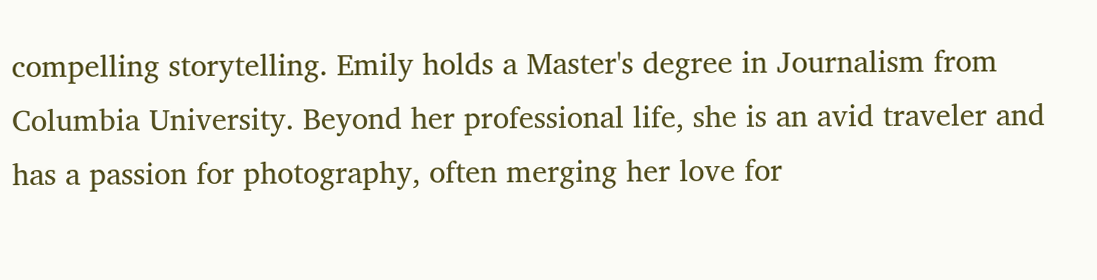compelling storytelling. Emily holds a Master's degree in Journalism from Columbia University. Beyond her professional life, she is an avid traveler and has a passion for photography, often merging her love for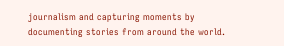journalism and capturing moments by documenting stories from around the world.